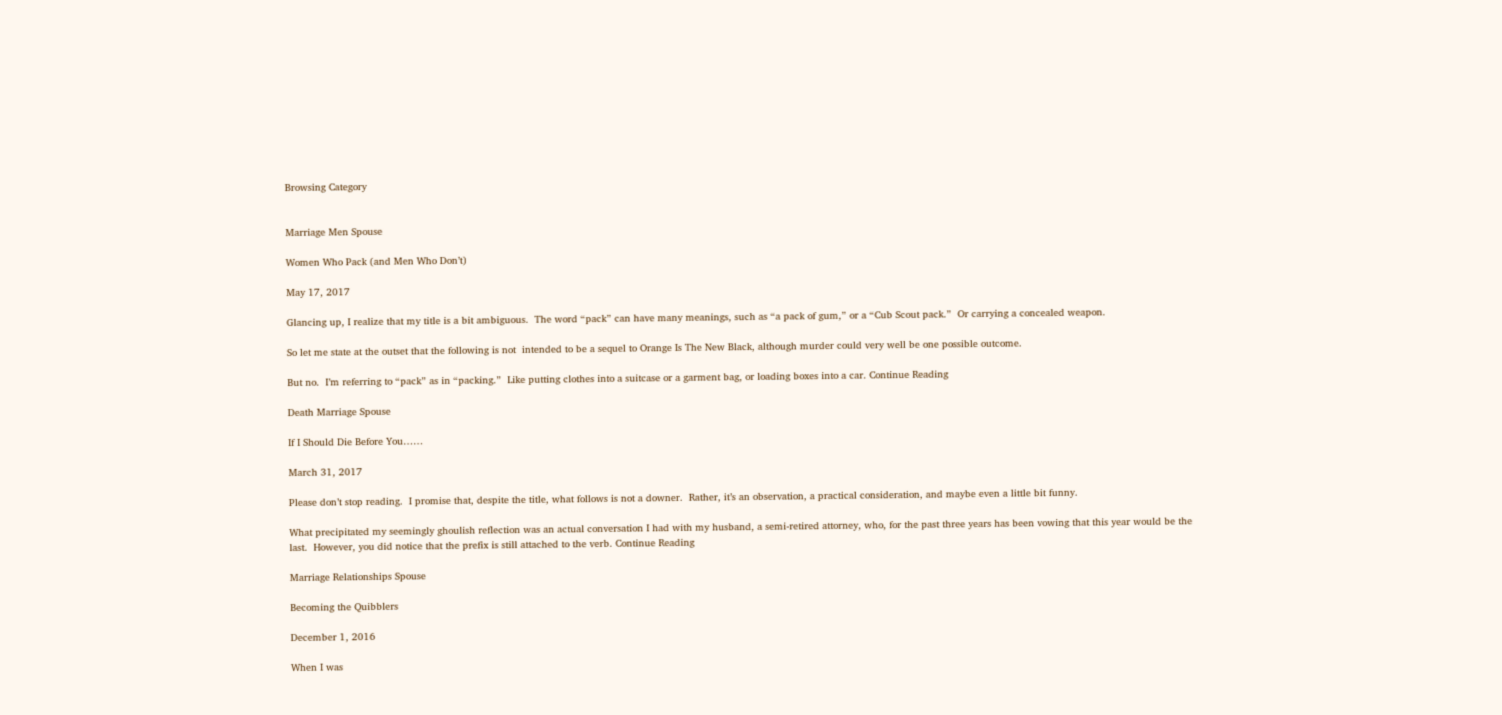Browsing Category


Marriage Men Spouse

Women Who Pack (and Men Who Don’t)

May 17, 2017

Glancing up, I realize that my title is a bit ambiguous.  The word “pack” can have many meanings, such as “a pack of gum,” or a “Cub Scout pack.”  Or carrying a concealed weapon.

So let me state at the outset that the following is not  intended to be a sequel to Orange Is The New Black, although murder could very well be one possible outcome.

But no.  I’m referring to “pack” as in “packing.”  Like putting clothes into a suitcase or a garment bag, or loading boxes into a car. Continue Reading

Death Marriage Spouse

If I Should Die Before You……

March 31, 2017

Please don’t stop reading.  I promise that, despite the title, what follows is not a downer.  Rather, it’s an observation, a practical consideration, and maybe even a little bit funny.

What precipitated my seemingly ghoulish reflection was an actual conversation I had with my husband, a semi-retired attorney, who, for the past three years has been vowing that this year would be the last.  However, you did notice that the prefix is still attached to the verb. Continue Reading

Marriage Relationships Spouse

Becoming the Quibblers

December 1, 2016

When I was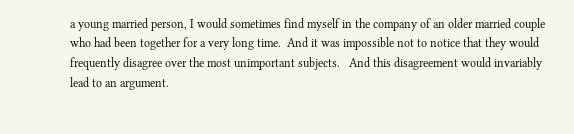a young married person, I would sometimes find myself in the company of an older married couple who had been together for a very long time.  And it was impossible not to notice that they would frequently disagree over the most unimportant subjects.   And this disagreement would invariably lead to an argument.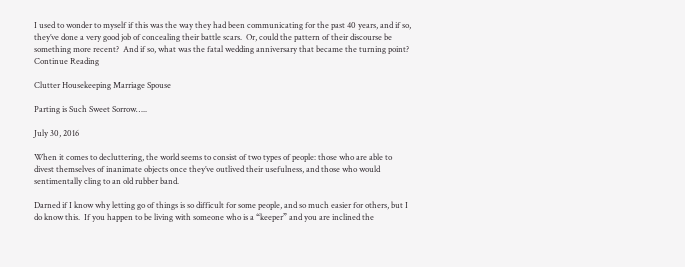I used to wonder to myself if this was the way they had been communicating for the past 40 years, and if so, they’ve done a very good job of concealing their battle scars.  Or, could the pattern of their discourse be something more recent?  And if so, what was the fatal wedding anniversary that became the turning point? Continue Reading

Clutter Housekeeping Marriage Spouse

Parting is Such Sweet Sorrow…..

July 30, 2016

When it comes to decluttering, the world seems to consist of two types of people: those who are able to divest themselves of inanimate objects once they’ve outlived their usefulness, and those who would sentimentally cling to an old rubber band.

Darned if I know why letting go of things is so difficult for some people, and so much easier for others, but I do know this.  If you happen to be living with someone who is a “keeper” and you are inclined the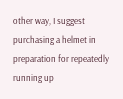other way, I suggest purchasing a helmet in preparation for repeatedly running up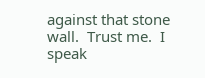against that stone wall.  Trust me.  I speak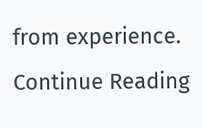from experience. Continue Reading